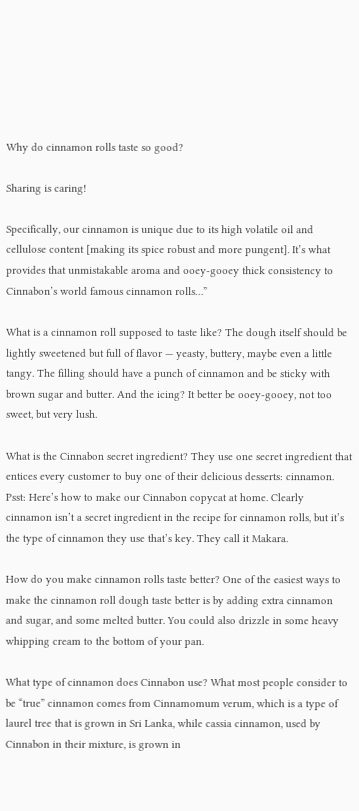Why do cinnamon rolls taste so good?

Sharing is caring!

Specifically, our cinnamon is unique due to its high volatile oil and cellulose content [making its spice robust and more pungent]. It’s what provides that unmistakable aroma and ooey-gooey thick consistency to Cinnabon’s world famous cinnamon rolls…”

What is a cinnamon roll supposed to taste like? The dough itself should be lightly sweetened but full of flavor — yeasty, buttery, maybe even a little tangy. The filling should have a punch of cinnamon and be sticky with brown sugar and butter. And the icing? It better be ooey-gooey, not too sweet, but very lush.

What is the Cinnabon secret ingredient? They use one secret ingredient that entices every customer to buy one of their delicious desserts: cinnamon. Psst: Here’s how to make our Cinnabon copycat at home. Clearly cinnamon isn’t a secret ingredient in the recipe for cinnamon rolls, but it’s the type of cinnamon they use that’s key. They call it Makara.

How do you make cinnamon rolls taste better? One of the easiest ways to make the cinnamon roll dough taste better is by adding extra cinnamon and sugar, and some melted butter. You could also drizzle in some heavy whipping cream to the bottom of your pan.

What type of cinnamon does Cinnabon use? What most people consider to be “true” cinnamon comes from Cinnamomum verum, which is a type of laurel tree that is grown in Sri Lanka, while cassia cinnamon, used by Cinnabon in their mixture, is grown in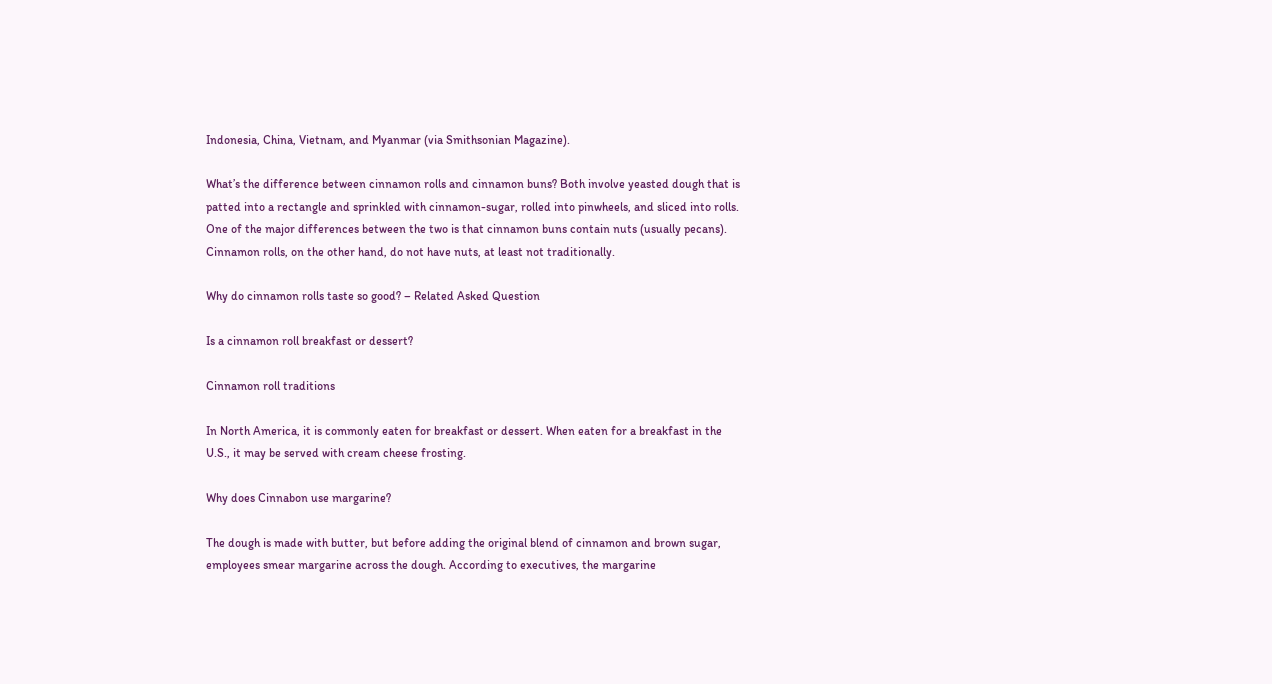Indonesia, China, Vietnam, and Myanmar (via Smithsonian Magazine).

What’s the difference between cinnamon rolls and cinnamon buns? Both involve yeasted dough that is patted into a rectangle and sprinkled with cinnamon-sugar, rolled into pinwheels, and sliced into rolls. One of the major differences between the two is that cinnamon buns contain nuts (usually pecans). Cinnamon rolls, on the other hand, do not have nuts, at least not traditionally.

Why do cinnamon rolls taste so good? – Related Asked Question

Is a cinnamon roll breakfast or dessert?

Cinnamon roll traditions

In North America, it is commonly eaten for breakfast or dessert. When eaten for a breakfast in the U.S., it may be served with cream cheese frosting.

Why does Cinnabon use margarine?

The dough is made with butter, but before adding the original blend of cinnamon and brown sugar, employees smear margarine across the dough. According to executives, the margarine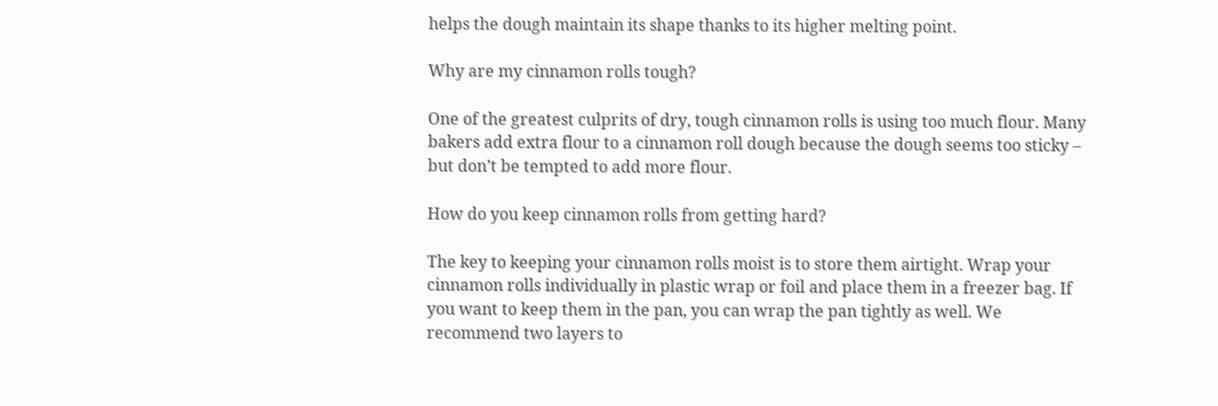helps the dough maintain its shape thanks to its higher melting point.

Why are my cinnamon rolls tough?

One of the greatest culprits of dry, tough cinnamon rolls is using too much flour. Many bakers add extra flour to a cinnamon roll dough because the dough seems too sticky – but don’t be tempted to add more flour.

How do you keep cinnamon rolls from getting hard?

The key to keeping your cinnamon rolls moist is to store them airtight. Wrap your cinnamon rolls individually in plastic wrap or foil and place them in a freezer bag. If you want to keep them in the pan, you can wrap the pan tightly as well. We recommend two layers to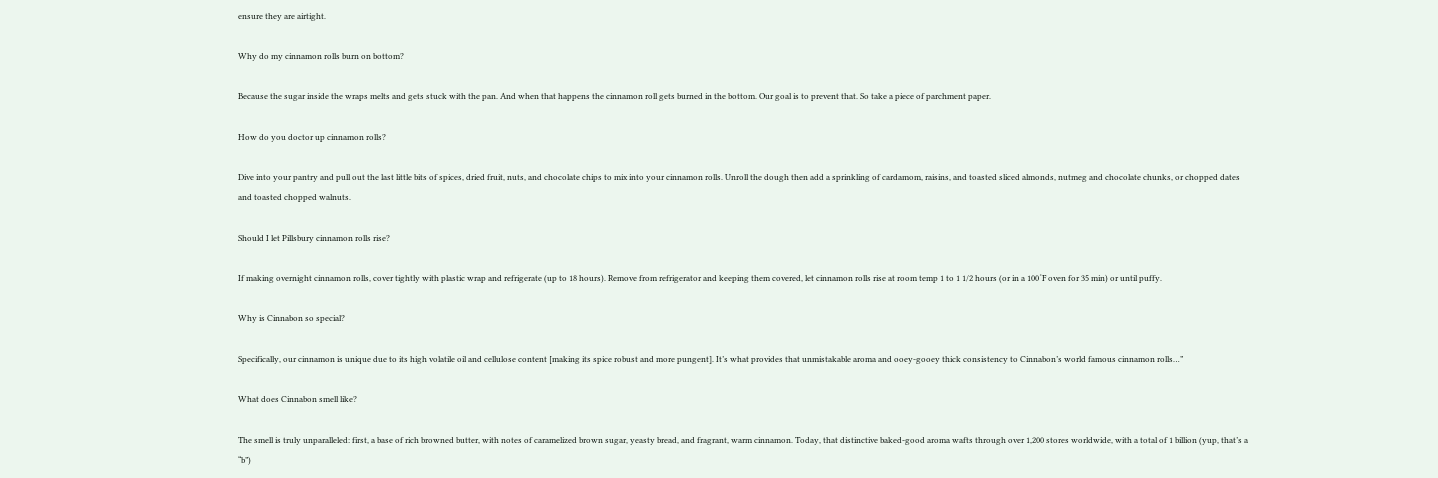ensure they are airtight.

Why do my cinnamon rolls burn on bottom?

Because the sugar inside the wraps melts and gets stuck with the pan. And when that happens the cinnamon roll gets burned in the bottom. Our goal is to prevent that. So take a piece of parchment paper.

How do you doctor up cinnamon rolls?

Dive into your pantry and pull out the last little bits of spices, dried fruit, nuts, and chocolate chips to mix into your cinnamon rolls. Unroll the dough then add a sprinkling of cardamom, raisins, and toasted sliced almonds, nutmeg and chocolate chunks, or chopped dates and toasted chopped walnuts.

Should I let Pillsbury cinnamon rolls rise?

If making overnight cinnamon rolls, cover tightly with plastic wrap and refrigerate (up to 18 hours). Remove from refrigerator and keeping them covered, let cinnamon rolls rise at room temp 1 to 1 1/2 hours (or in a 100˚F oven for 35 min) or until puffy.

Why is Cinnabon so special?

Specifically, our cinnamon is unique due to its high volatile oil and cellulose content [making its spice robust and more pungent]. It’s what provides that unmistakable aroma and ooey-gooey thick consistency to Cinnabon’s world famous cinnamon rolls…”

What does Cinnabon smell like?

The smell is truly unparalleled: first, a base of rich browned butter, with notes of caramelized brown sugar, yeasty bread, and fragrant, warm cinnamon. Today, that distinctive baked-good aroma wafts through over 1,200 stores worldwide, with a total of 1 billion (yup, that’s a “b”)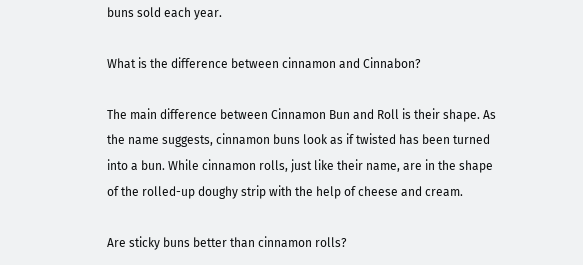buns sold each year.

What is the difference between cinnamon and Cinnabon?

The main difference between Cinnamon Bun and Roll is their shape. As the name suggests, cinnamon buns look as if twisted has been turned into a bun. While cinnamon rolls, just like their name, are in the shape of the rolled-up doughy strip with the help of cheese and cream.

Are sticky buns better than cinnamon rolls?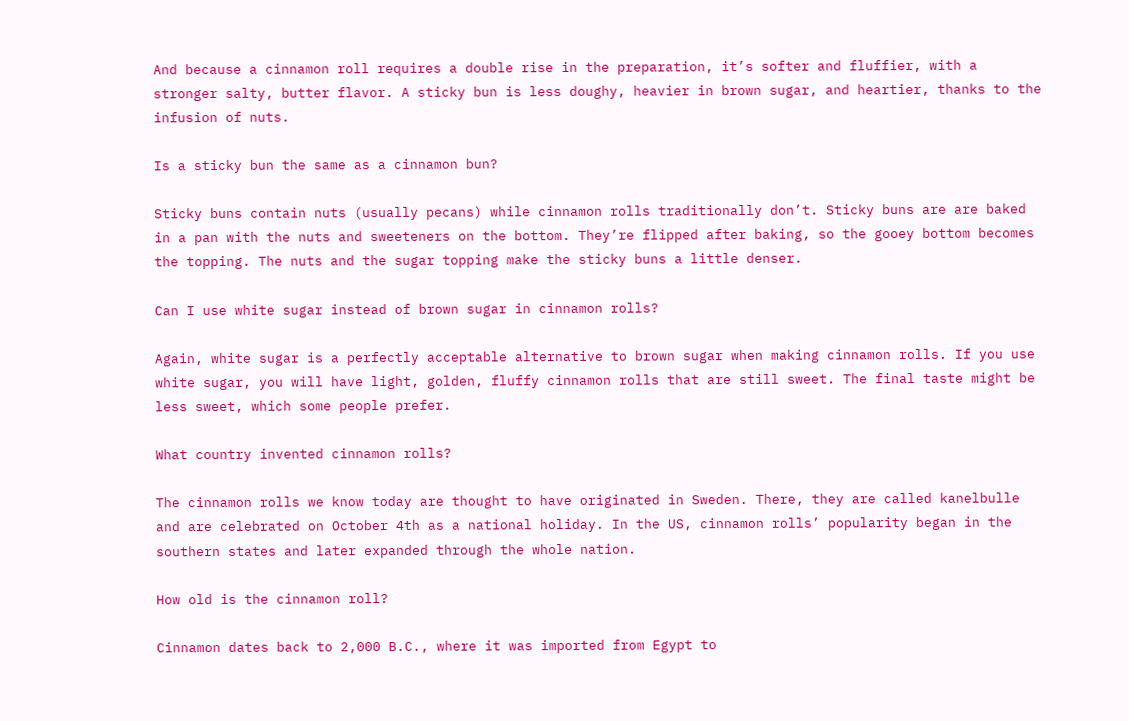And because a cinnamon roll requires a double rise in the preparation, it’s softer and fluffier, with a stronger salty, butter flavor. A sticky bun is less doughy, heavier in brown sugar, and heartier, thanks to the infusion of nuts.

Is a sticky bun the same as a cinnamon bun?

Sticky buns contain nuts (usually pecans) while cinnamon rolls traditionally don’t. Sticky buns are are baked in a pan with the nuts and sweeteners on the bottom. They’re flipped after baking, so the gooey bottom becomes the topping. The nuts and the sugar topping make the sticky buns a little denser.

Can I use white sugar instead of brown sugar in cinnamon rolls?

Again, white sugar is a perfectly acceptable alternative to brown sugar when making cinnamon rolls. If you use white sugar, you will have light, golden, fluffy cinnamon rolls that are still sweet. The final taste might be less sweet, which some people prefer.

What country invented cinnamon rolls?

The cinnamon rolls we know today are thought to have originated in Sweden. There, they are called kanelbulle and are celebrated on October 4th as a national holiday. In the US, cinnamon rolls’ popularity began in the southern states and later expanded through the whole nation.

How old is the cinnamon roll?

Cinnamon dates back to 2,000 B.C., where it was imported from Egypt to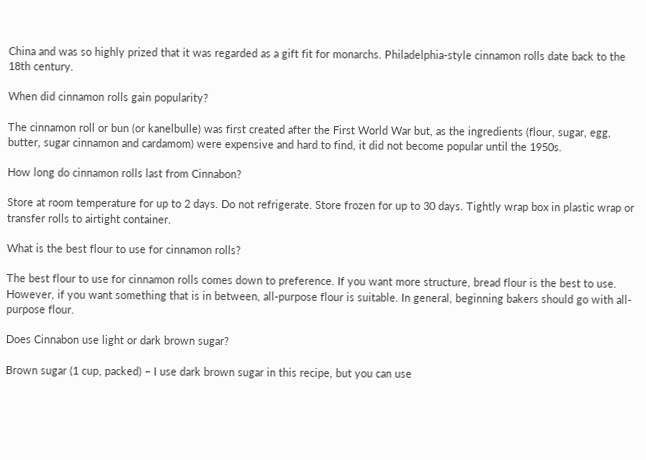China and was so highly prized that it was regarded as a gift fit for monarchs. Philadelphia-style cinnamon rolls date back to the 18th century.

When did cinnamon rolls gain popularity?

The cinnamon roll or bun (or kanelbulle) was first created after the First World War but, as the ingredients (flour, sugar, egg, butter, sugar cinnamon and cardamom) were expensive and hard to find, it did not become popular until the 1950s.

How long do cinnamon rolls last from Cinnabon?

Store at room temperature for up to 2 days. Do not refrigerate. Store frozen for up to 30 days. Tightly wrap box in plastic wrap or transfer rolls to airtight container.

What is the best flour to use for cinnamon rolls?

The best flour to use for cinnamon rolls comes down to preference. If you want more structure, bread flour is the best to use. However, if you want something that is in between, all-purpose flour is suitable. In general, beginning bakers should go with all-purpose flour.

Does Cinnabon use light or dark brown sugar?

Brown sugar (1 cup, packed) – I use dark brown sugar in this recipe, but you can use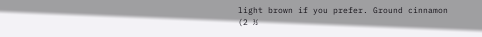light brown if you prefer. Ground cinnamon (2 ½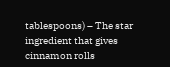tablespoons) – The star ingredient that gives cinnamon rolls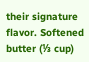their signature flavor. Softened butter (⅓ cup)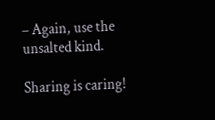– Again, use the unsalted kind.

Sharing is caring!